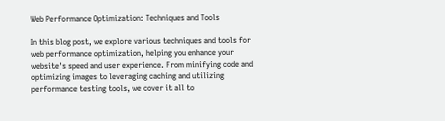Web Performance Optimization: Techniques and Tools

In this blog post, we explore various techniques and tools for web performance optimization, helping you enhance your website's speed and user experience. From minifying code and optimizing images to leveraging caching and utilizing performance testing tools, we cover it all to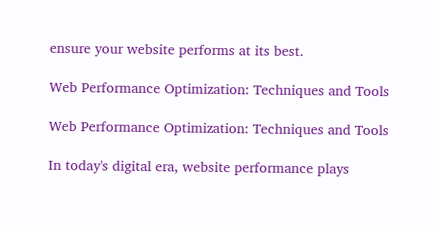ensure your website performs at its best.

Web Performance Optimization: Techniques and Tools

Web Performance Optimization: Techniques and Tools

In today's digital era, website performance plays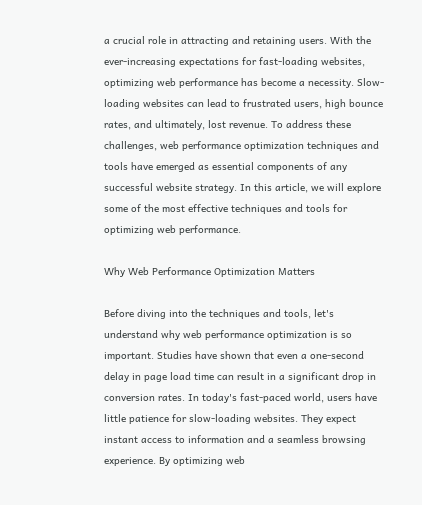a crucial role in attracting and retaining users. With the ever-increasing expectations for fast-loading websites, optimizing web performance has become a necessity. Slow-loading websites can lead to frustrated users, high bounce rates, and ultimately, lost revenue. To address these challenges, web performance optimization techniques and tools have emerged as essential components of any successful website strategy. In this article, we will explore some of the most effective techniques and tools for optimizing web performance.

Why Web Performance Optimization Matters

Before diving into the techniques and tools, let's understand why web performance optimization is so important. Studies have shown that even a one-second delay in page load time can result in a significant drop in conversion rates. In today's fast-paced world, users have little patience for slow-loading websites. They expect instant access to information and a seamless browsing experience. By optimizing web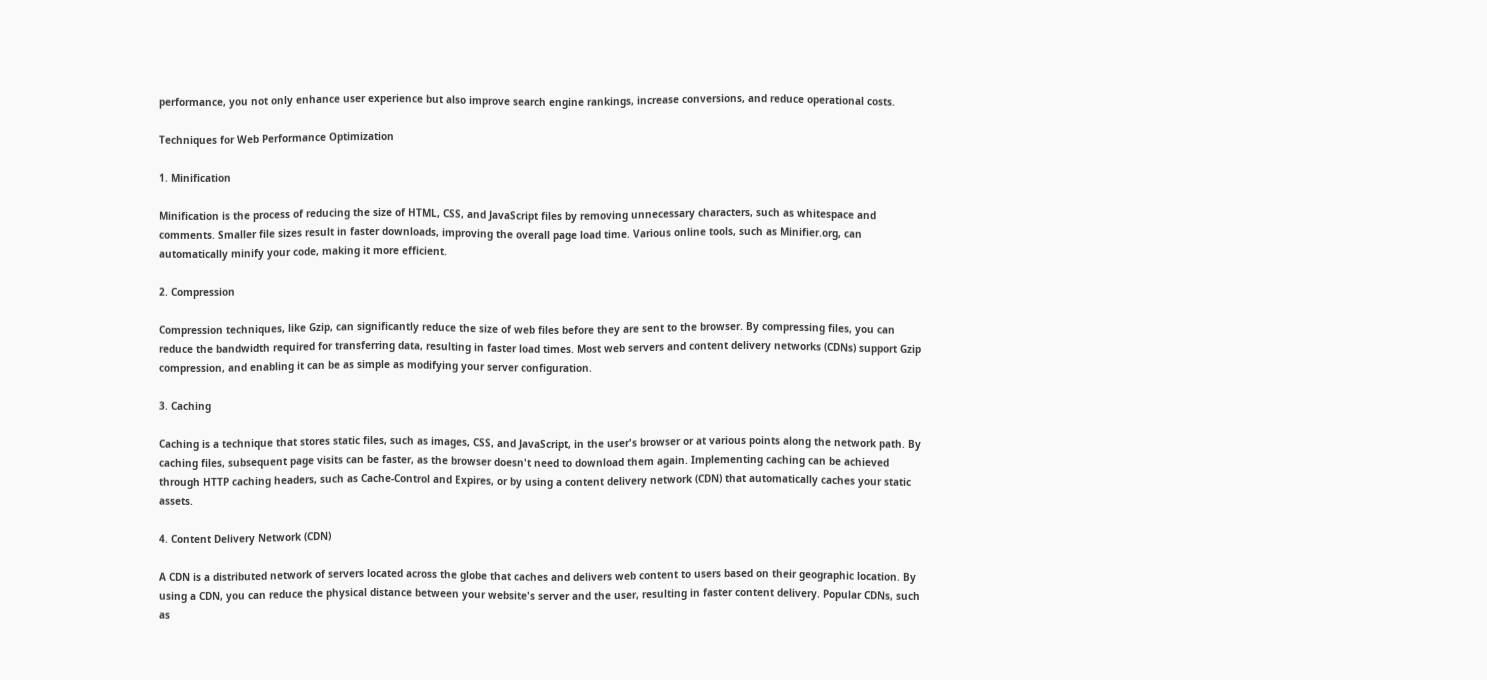performance, you not only enhance user experience but also improve search engine rankings, increase conversions, and reduce operational costs.

Techniques for Web Performance Optimization

1. Minification

Minification is the process of reducing the size of HTML, CSS, and JavaScript files by removing unnecessary characters, such as whitespace and comments. Smaller file sizes result in faster downloads, improving the overall page load time. Various online tools, such as Minifier.org, can automatically minify your code, making it more efficient.

2. Compression

Compression techniques, like Gzip, can significantly reduce the size of web files before they are sent to the browser. By compressing files, you can reduce the bandwidth required for transferring data, resulting in faster load times. Most web servers and content delivery networks (CDNs) support Gzip compression, and enabling it can be as simple as modifying your server configuration.

3. Caching

Caching is a technique that stores static files, such as images, CSS, and JavaScript, in the user's browser or at various points along the network path. By caching files, subsequent page visits can be faster, as the browser doesn't need to download them again. Implementing caching can be achieved through HTTP caching headers, such as Cache-Control and Expires, or by using a content delivery network (CDN) that automatically caches your static assets.

4. Content Delivery Network (CDN)

A CDN is a distributed network of servers located across the globe that caches and delivers web content to users based on their geographic location. By using a CDN, you can reduce the physical distance between your website's server and the user, resulting in faster content delivery. Popular CDNs, such as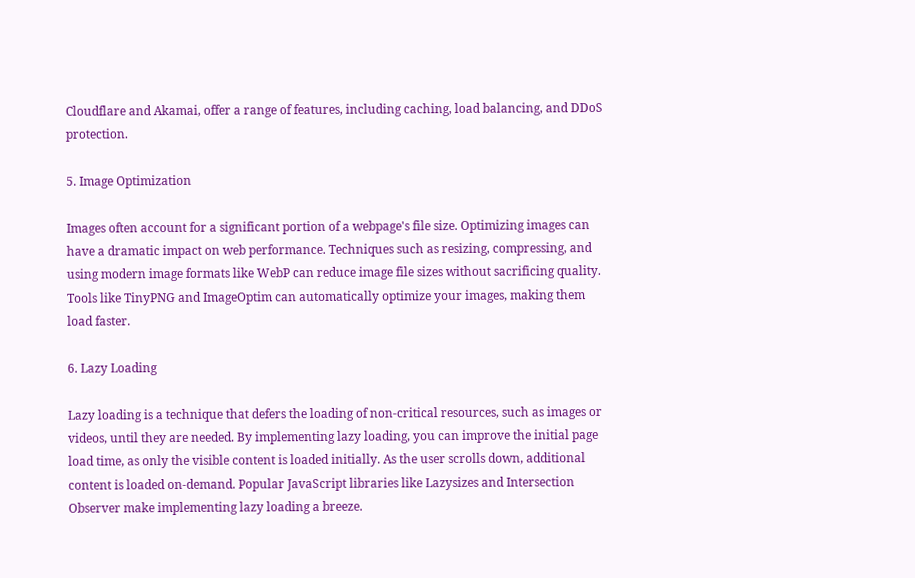Cloudflare and Akamai, offer a range of features, including caching, load balancing, and DDoS protection.

5. Image Optimization

Images often account for a significant portion of a webpage's file size. Optimizing images can have a dramatic impact on web performance. Techniques such as resizing, compressing, and using modern image formats like WebP can reduce image file sizes without sacrificing quality. Tools like TinyPNG and ImageOptim can automatically optimize your images, making them load faster.

6. Lazy Loading

Lazy loading is a technique that defers the loading of non-critical resources, such as images or videos, until they are needed. By implementing lazy loading, you can improve the initial page load time, as only the visible content is loaded initially. As the user scrolls down, additional content is loaded on-demand. Popular JavaScript libraries like Lazysizes and Intersection Observer make implementing lazy loading a breeze.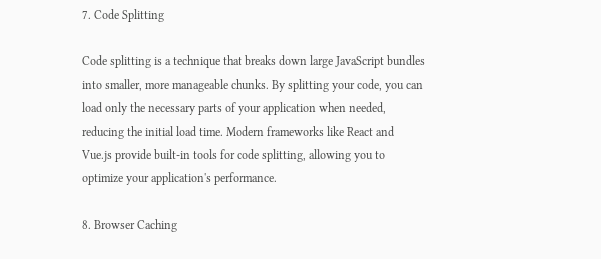7. Code Splitting

Code splitting is a technique that breaks down large JavaScript bundles into smaller, more manageable chunks. By splitting your code, you can load only the necessary parts of your application when needed, reducing the initial load time. Modern frameworks like React and Vue.js provide built-in tools for code splitting, allowing you to optimize your application's performance.

8. Browser Caching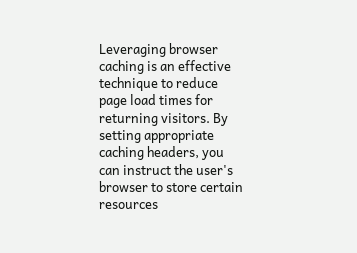Leveraging browser caching is an effective technique to reduce page load times for returning visitors. By setting appropriate caching headers, you can instruct the user's browser to store certain resources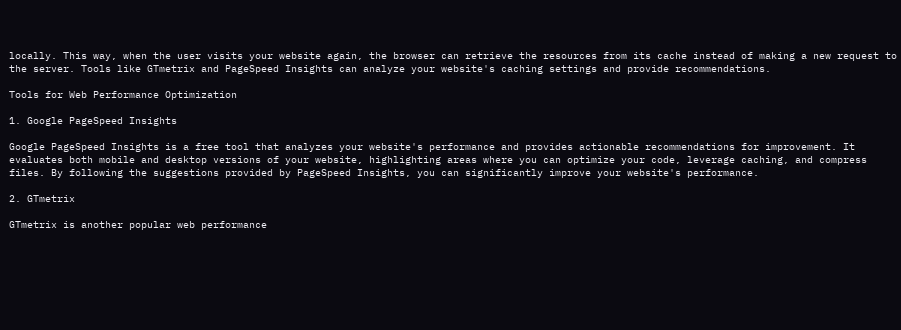locally. This way, when the user visits your website again, the browser can retrieve the resources from its cache instead of making a new request to the server. Tools like GTmetrix and PageSpeed Insights can analyze your website's caching settings and provide recommendations.

Tools for Web Performance Optimization

1. Google PageSpeed Insights

Google PageSpeed Insights is a free tool that analyzes your website's performance and provides actionable recommendations for improvement. It evaluates both mobile and desktop versions of your website, highlighting areas where you can optimize your code, leverage caching, and compress files. By following the suggestions provided by PageSpeed Insights, you can significantly improve your website's performance.

2. GTmetrix

GTmetrix is another popular web performance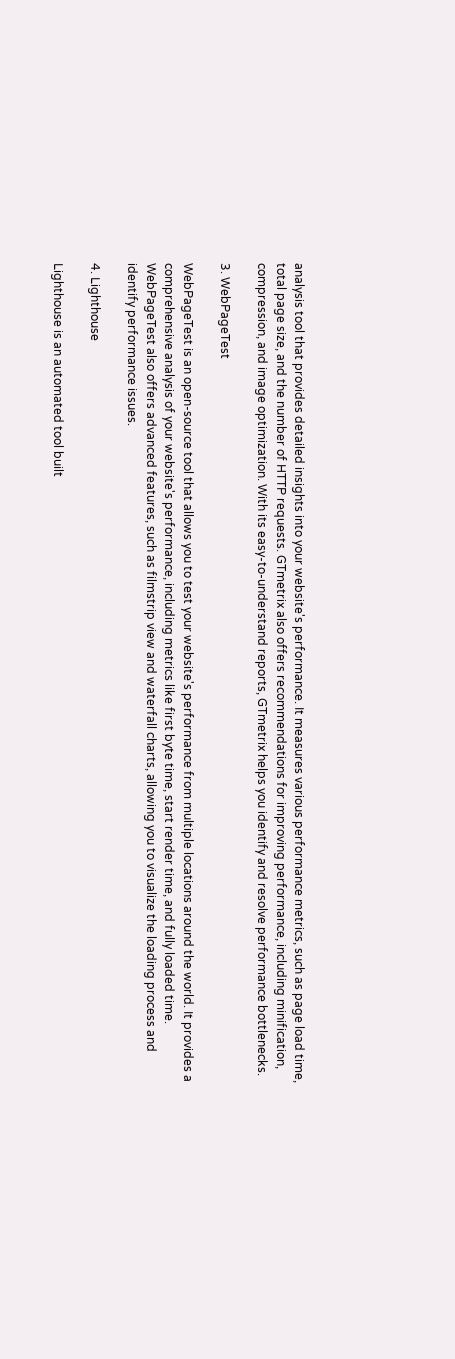analysis tool that provides detailed insights into your website's performance. It measures various performance metrics, such as page load time, total page size, and the number of HTTP requests. GTmetrix also offers recommendations for improving performance, including minification, compression, and image optimization. With its easy-to-understand reports, GTmetrix helps you identify and resolve performance bottlenecks.

3. WebPageTest

WebPageTest is an open-source tool that allows you to test your website's performance from multiple locations around the world. It provides a comprehensive analysis of your website's performance, including metrics like first byte time, start render time, and fully loaded time. WebPageTest also offers advanced features, such as filmstrip view and waterfall charts, allowing you to visualize the loading process and identify performance issues.

4. Lighthouse

Lighthouse is an automated tool built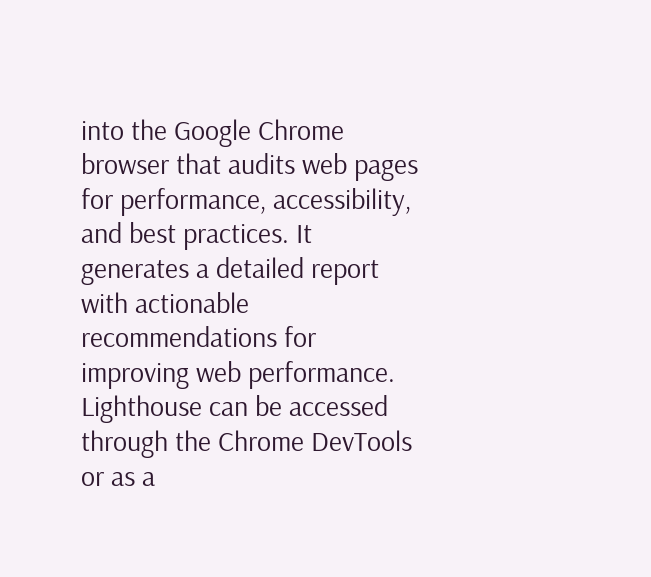into the Google Chrome browser that audits web pages for performance, accessibility, and best practices. It generates a detailed report with actionable recommendations for improving web performance. Lighthouse can be accessed through the Chrome DevTools or as a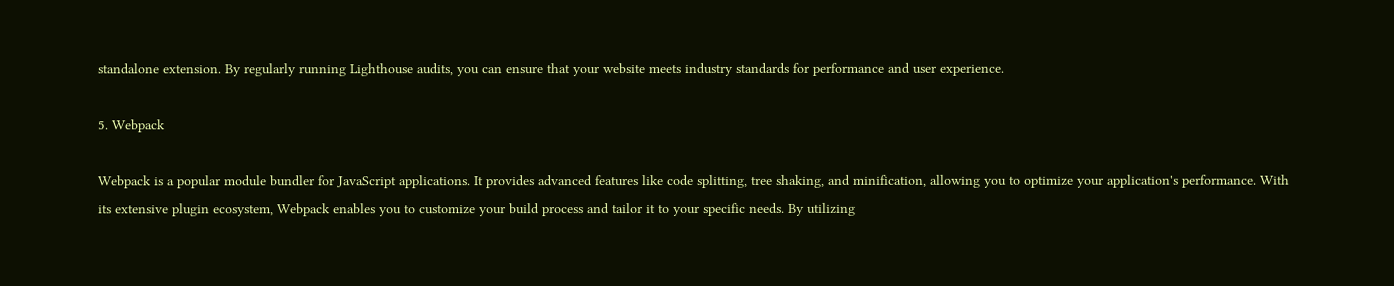standalone extension. By regularly running Lighthouse audits, you can ensure that your website meets industry standards for performance and user experience.

5. Webpack

Webpack is a popular module bundler for JavaScript applications. It provides advanced features like code splitting, tree shaking, and minification, allowing you to optimize your application's performance. With its extensive plugin ecosystem, Webpack enables you to customize your build process and tailor it to your specific needs. By utilizing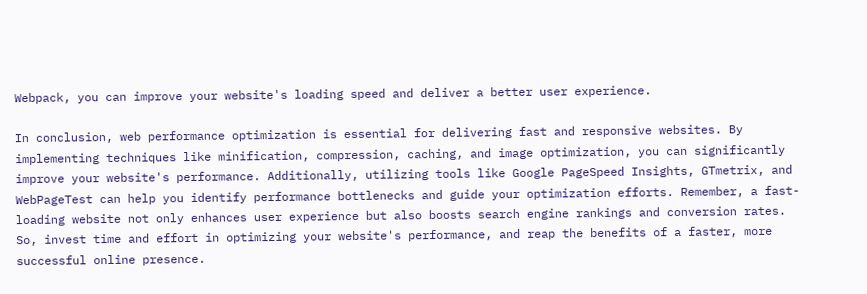Webpack, you can improve your website's loading speed and deliver a better user experience.

In conclusion, web performance optimization is essential for delivering fast and responsive websites. By implementing techniques like minification, compression, caching, and image optimization, you can significantly improve your website's performance. Additionally, utilizing tools like Google PageSpeed Insights, GTmetrix, and WebPageTest can help you identify performance bottlenecks and guide your optimization efforts. Remember, a fast-loading website not only enhances user experience but also boosts search engine rankings and conversion rates. So, invest time and effort in optimizing your website's performance, and reap the benefits of a faster, more successful online presence.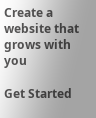Create a website that grows with you

Get Started